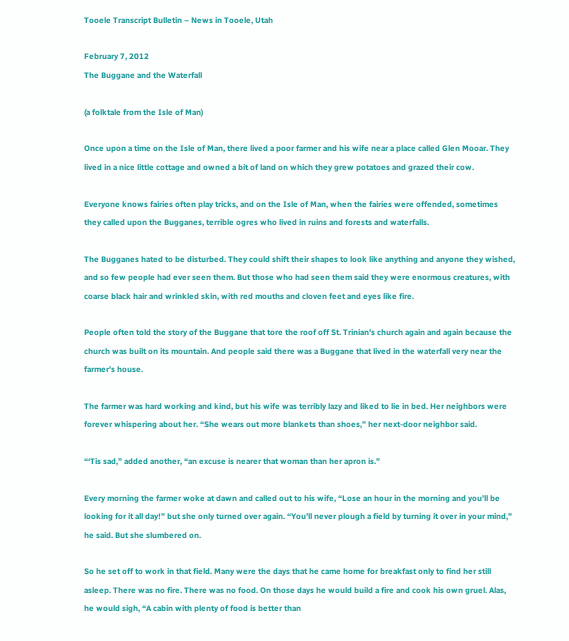Tooele Transcript Bulletin – News in Tooele, Utah

February 7, 2012
The Buggane and the Waterfall

(a folktale from the Isle of Man)

Once upon a time on the Isle of Man, there lived a poor farmer and his wife near a place called Glen Mooar. They lived in a nice little cottage and owned a bit of land on which they grew potatoes and grazed their cow.

Everyone knows fairies often play tricks, and on the Isle of Man, when the fairies were offended, sometimes they called upon the Bugganes, terrible ogres who lived in ruins and forests and waterfalls.

The Bugganes hated to be disturbed. They could shift their shapes to look like anything and anyone they wished, and so few people had ever seen them. But those who had seen them said they were enormous creatures, with coarse black hair and wrinkled skin, with red mouths and cloven feet and eyes like fire.

People often told the story of the Buggane that tore the roof off St. Trinian’s church again and again because the church was built on its mountain. And people said there was a Buggane that lived in the waterfall very near the farmer’s house.

The farmer was hard working and kind, but his wife was terribly lazy and liked to lie in bed. Her neighbors were forever whispering about her. “She wears out more blankets than shoes,” her next-door neighbor said.

“‘Tis sad,” added another, “an excuse is nearer that woman than her apron is.”

Every morning the farmer woke at dawn and called out to his wife, “Lose an hour in the morning and you’ll be looking for it all day!” but she only turned over again. “You’ll never plough a field by turning it over in your mind,” he said. But she slumbered on.

So he set off to work in that field. Many were the days that he came home for breakfast only to find her still asleep. There was no fire. There was no food. On those days he would build a fire and cook his own gruel. Alas, he would sigh, “A cabin with plenty of food is better than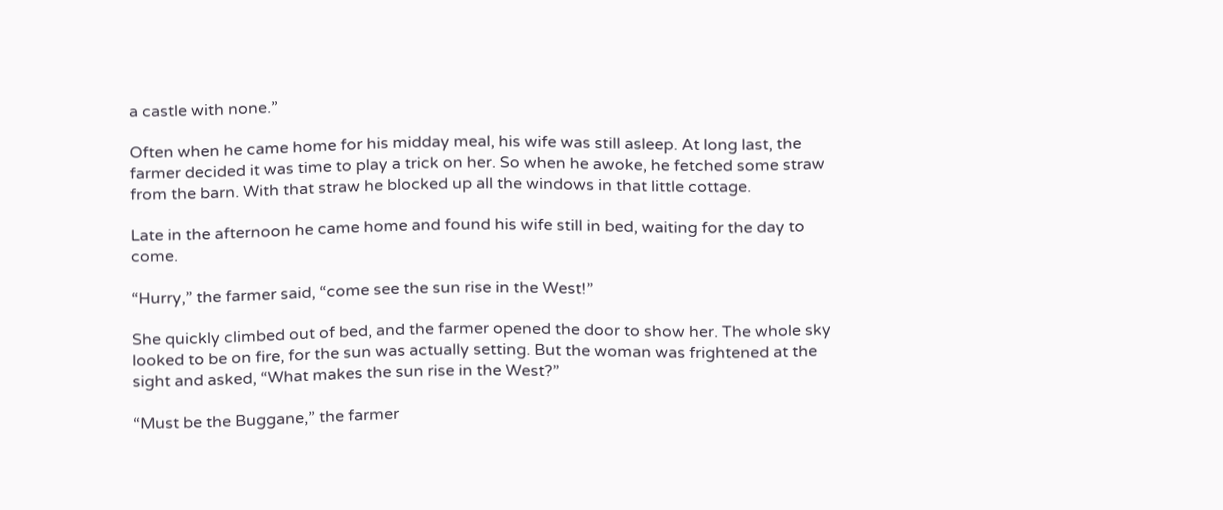a castle with none.”

Often when he came home for his midday meal, his wife was still asleep. At long last, the farmer decided it was time to play a trick on her. So when he awoke, he fetched some straw from the barn. With that straw he blocked up all the windows in that little cottage.

Late in the afternoon he came home and found his wife still in bed, waiting for the day to come.

“Hurry,” the farmer said, “come see the sun rise in the West!”

She quickly climbed out of bed, and the farmer opened the door to show her. The whole sky looked to be on fire, for the sun was actually setting. But the woman was frightened at the sight and asked, “What makes the sun rise in the West?”

“Must be the Buggane,” the farmer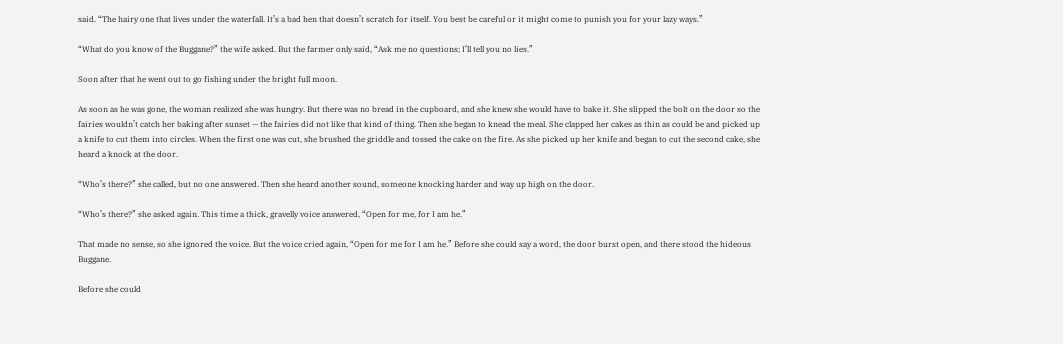said. “The hairy one that lives under the waterfall. It’s a bad hen that doesn’t scratch for itself. You best be careful or it might come to punish you for your lazy ways.”

“What do you know of the Buggane?” the wife asked. But the farmer only said, “Ask me no questions; I’ll tell you no lies.”

Soon after that he went out to go fishing under the bright full moon.

As soon as he was gone, the woman realized she was hungry. But there was no bread in the cupboard, and she knew she would have to bake it. She slipped the bolt on the door so the fairies wouldn’t catch her baking after sunset — the fairies did not like that kind of thing. Then she began to knead the meal. She clapped her cakes as thin as could be and picked up a knife to cut them into circles. When the first one was cut, she brushed the griddle and tossed the cake on the fire. As she picked up her knife and began to cut the second cake, she heard a knock at the door.

“Who’s there?” she called, but no one answered. Then she heard another sound, someone knocking harder and way up high on the door.

“Who’s there?” she asked again. This time a thick, gravelly voice answered, “Open for me, for I am he.”

That made no sense, so she ignored the voice. But the voice cried again, “Open for me for I am he.” Before she could say a word, the door burst open, and there stood the hideous Buggane.

Before she could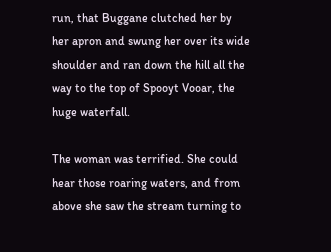run, that Buggane clutched her by her apron and swung her over its wide shoulder and ran down the hill all the way to the top of Spooyt Vooar, the huge waterfall.

The woman was terrified. She could hear those roaring waters, and from above she saw the stream turning to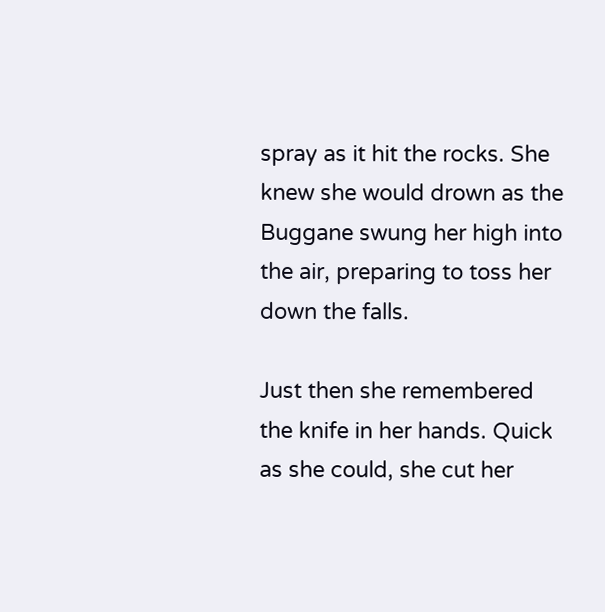spray as it hit the rocks. She knew she would drown as the Buggane swung her high into the air, preparing to toss her down the falls.

Just then she remembered the knife in her hands. Quick as she could, she cut her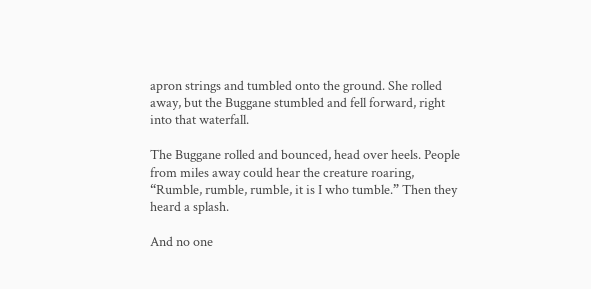apron strings and tumbled onto the ground. She rolled away, but the Buggane stumbled and fell forward, right into that waterfall.

The Buggane rolled and bounced, head over heels. People from miles away could hear the creature roaring, “Rumble, rumble, rumble, it is I who tumble.” Then they heard a splash.

And no one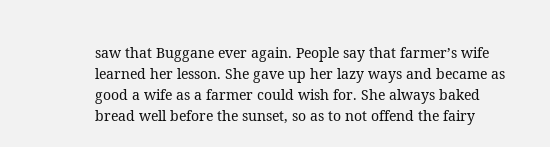saw that Buggane ever again. People say that farmer’s wife learned her lesson. She gave up her lazy ways and became as good a wife as a farmer could wish for. She always baked bread well before the sunset, so as to not offend the fairy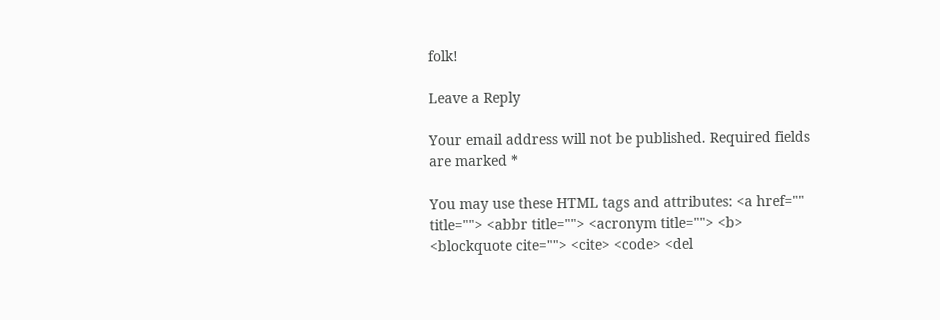folk!

Leave a Reply

Your email address will not be published. Required fields are marked *

You may use these HTML tags and attributes: <a href="" title=""> <abbr title=""> <acronym title=""> <b> <blockquote cite=""> <cite> <code> <del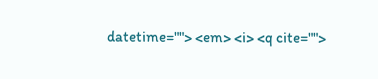datetime=""> <em> <i> <q cite="">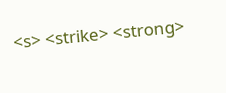<s> <strike> <strong>